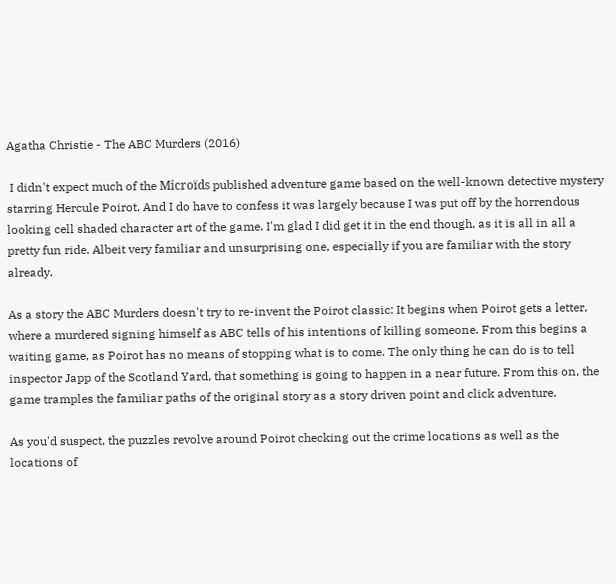Agatha Christie - The ABC Murders (2016)

 I didn't expect much of the Microïds published adventure game based on the well-known detective mystery starring Hercule Poirot. And I do have to confess it was largely because I was put off by the horrendous looking cell shaded character art of the game. I'm glad I did get it in the end though, as it is all in all a pretty fun ride. Albeit very familiar and unsurprising one, especially if you are familiar with the story already.

As a story the ABC Murders doesn't try to re-invent the Poirot classic: It begins when Poirot gets a letter, where a murdered signing himself as ABC tells of his intentions of killing someone. From this begins a waiting game, as Poirot has no means of stopping what is to come. The only thing he can do is to tell inspector Japp of the Scotland Yard, that something is going to happen in a near future. From this on, the game tramples the familiar paths of the original story as a story driven point and click adventure.

As you'd suspect, the puzzles revolve around Poirot checking out the crime locations as well as the locations of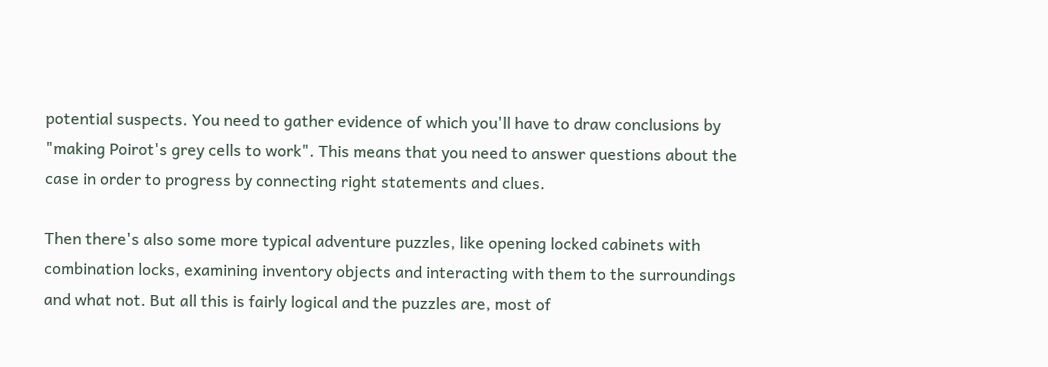potential suspects. You need to gather evidence of which you'll have to draw conclusions by "making Poirot's grey cells to work". This means that you need to answer questions about the case in order to progress by connecting right statements and clues.

Then there's also some more typical adventure puzzles, like opening locked cabinets with combination locks, examining inventory objects and interacting with them to the surroundings and what not. But all this is fairly logical and the puzzles are, most of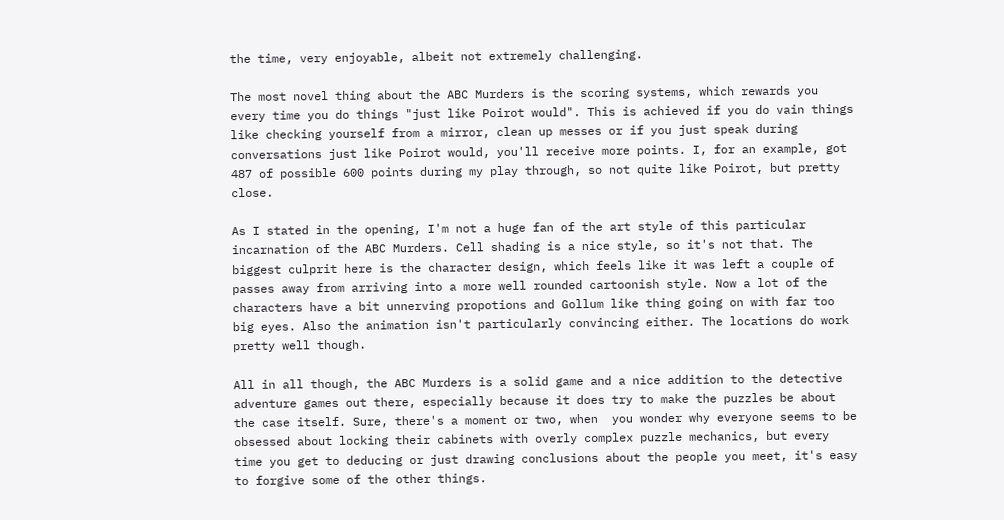the time, very enjoyable, albeit not extremely challenging.

The most novel thing about the ABC Murders is the scoring systems, which rewards you every time you do things "just like Poirot would". This is achieved if you do vain things like checking yourself from a mirror, clean up messes or if you just speak during conversations just like Poirot would, you'll receive more points. I, for an example, got 487 of possible 600 points during my play through, so not quite like Poirot, but pretty close.

As I stated in the opening, I'm not a huge fan of the art style of this particular incarnation of the ABC Murders. Cell shading is a nice style, so it's not that. The biggest culprit here is the character design, which feels like it was left a couple of passes away from arriving into a more well rounded cartoonish style. Now a lot of the characters have a bit unnerving propotions and Gollum like thing going on with far too big eyes. Also the animation isn't particularly convincing either. The locations do work pretty well though.

All in all though, the ABC Murders is a solid game and a nice addition to the detective adventure games out there, especially because it does try to make the puzzles be about the case itself. Sure, there's a moment or two, when  you wonder why everyone seems to be obsessed about locking their cabinets with overly complex puzzle mechanics, but every time you get to deducing or just drawing conclusions about the people you meet, it's easy to forgive some of the other things.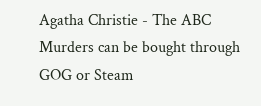Agatha Christie - The ABC Murders can be bought through GOG or Steam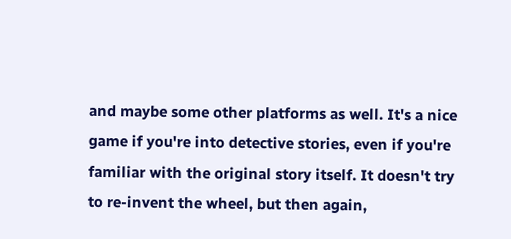and maybe some other platforms as well. It's a nice game if you're into detective stories, even if you're familiar with the original story itself. It doesn't try to re-invent the wheel, but then again,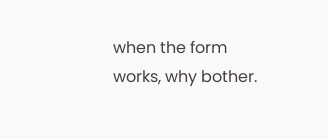when the form works, why bother.